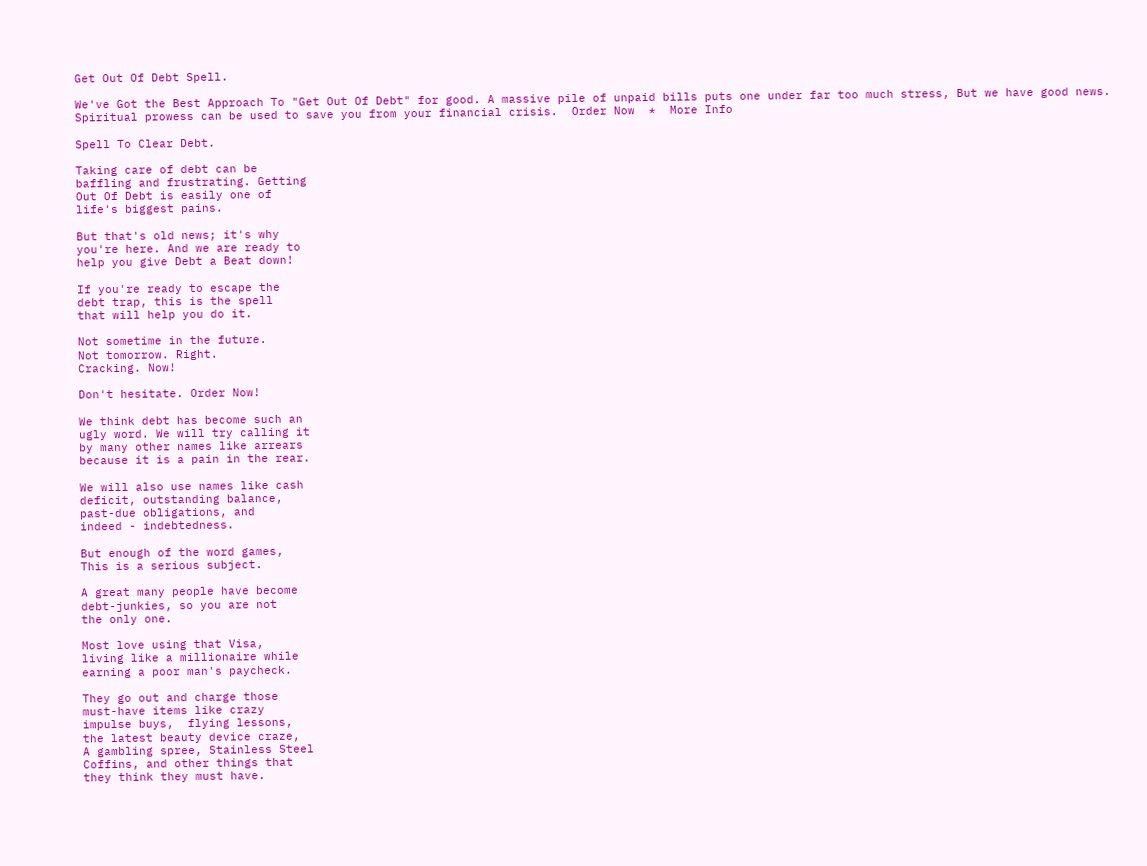Get Out Of Debt Spell.

We've Got the Best Approach To "Get Out Of Debt" for good. A massive pile of unpaid bills puts one under far too much stress, But we have good news. Spiritual prowess can be used to save you from your financial crisis.  Order Now  *  More Info

Spell To Clear Debt.

Taking care of debt can be
baffling and frustrating. Getting
Out Of Debt is easily one of
life's biggest pains.

But that's old news; it's why
you're here. And we are ready to
help you give Debt a Beat down!

If you're ready to escape the
debt trap, this is the spell
that will help you do it.

Not sometime in the future.
Not tomorrow. Right.
Cracking. Now!

Don't hesitate. Order Now!

We think debt has become such an
ugly word. We will try calling it
by many other names like arrears
because it is a pain in the rear.

We will also use names like cash
deficit, outstanding balance,
past-due obligations, and
indeed - indebtedness.

But enough of the word games,
This is a serious subject.

A great many people have become
debt-junkies, so you are not
the only one.

Most love using that Visa,
living like a millionaire while
earning a poor man's paycheck.

They go out and charge those
must-have items like crazy
impulse buys,  flying lessons,
the latest beauty device craze,
A gambling spree, Stainless Steel
Coffins, and other things that
they think they must have.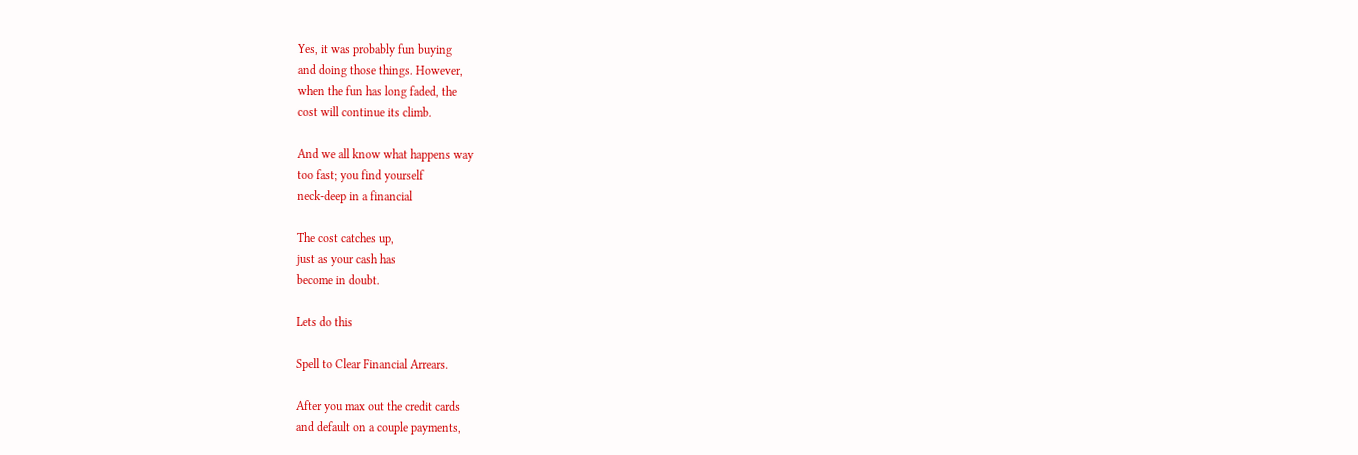Yes, it was probably fun buying
and doing those things. However,
when the fun has long faded, the
cost will continue its climb.

And we all know what happens way
too fast; you find yourself
neck-deep in a financial

The cost catches up,
just as your cash has
become in doubt.

Lets do this

Spell to Clear Financial Arrears.

After you max out the credit cards
and default on a couple payments,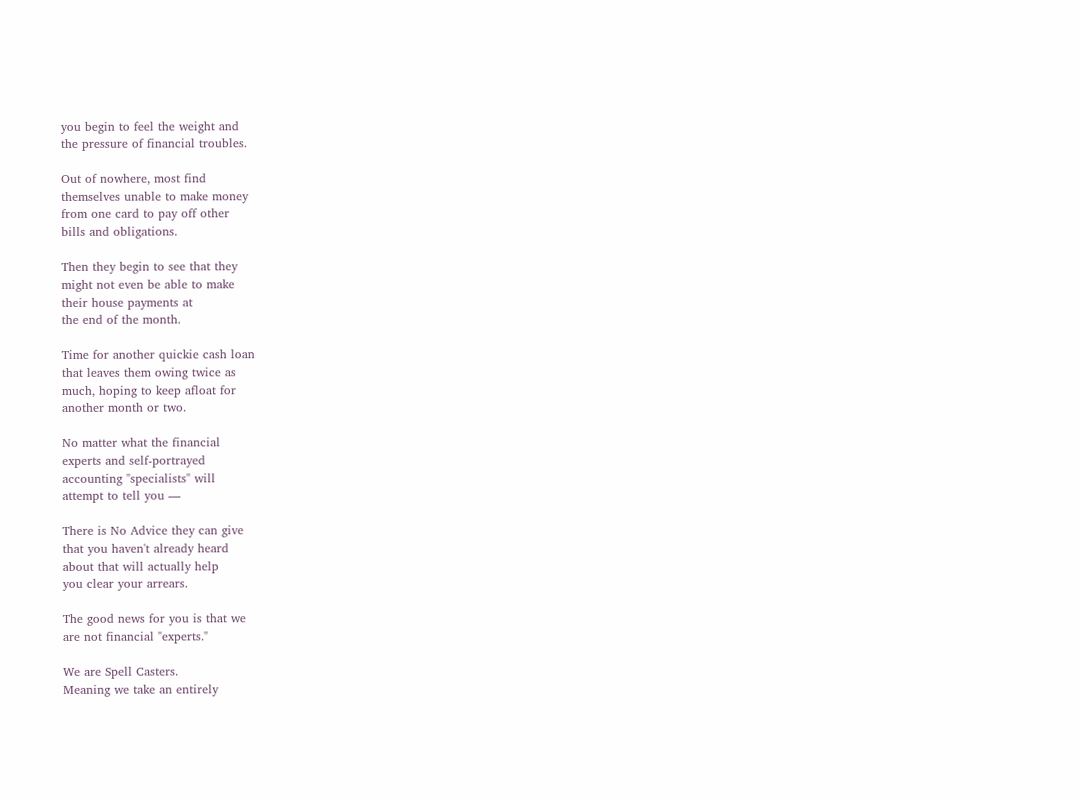you begin to feel the weight and
the pressure of financial troubles.

Out of nowhere, most find
themselves unable to make money
from one card to pay off other
bills and obligations.

Then they begin to see that they
might not even be able to make
their house payments at
the end of the month.

Time for another quickie cash loan
that leaves them owing twice as
much, hoping to keep afloat for
another month or two.

No matter what the financial
experts and self-portrayed
accounting "specialists" will
attempt to tell you —

There is No Advice they can give
that you haven't already heard
about that will actually help
you clear your arrears.

The good news for you is that we
are not financial "experts."

We are Spell Casters.
Meaning we take an entirely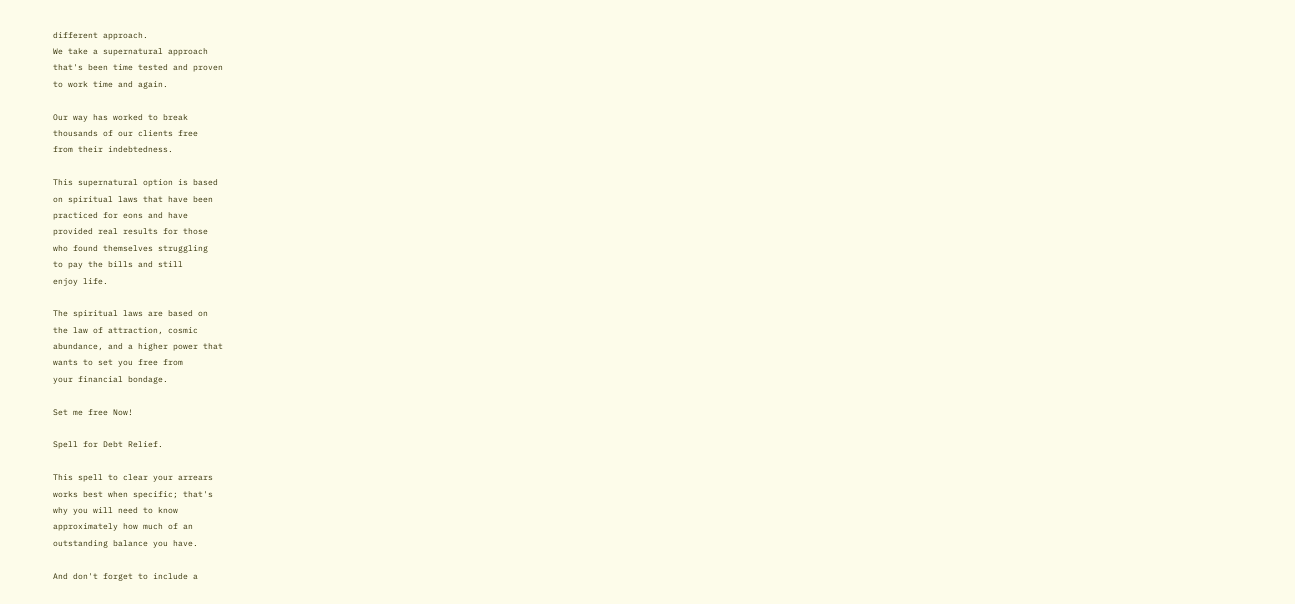different approach.
We take a supernatural approach
that's been time tested and proven
to work time and again.

Our way has worked to break
thousands of our clients free
from their indebtedness.

This supernatural option is based
on spiritual laws that have been
practiced for eons and have
provided real results for those
who found themselves struggling
to pay the bills and still
enjoy life.

The spiritual laws are based on
the law of attraction, cosmic
abundance, and a higher power that
wants to set you free from
your financial bondage.

Set me free Now!

Spell for Debt Relief.

This spell to clear your arrears
works best when specific; that's
why you will need to know
approximately how much of an
outstanding balance you have.

And don't forget to include a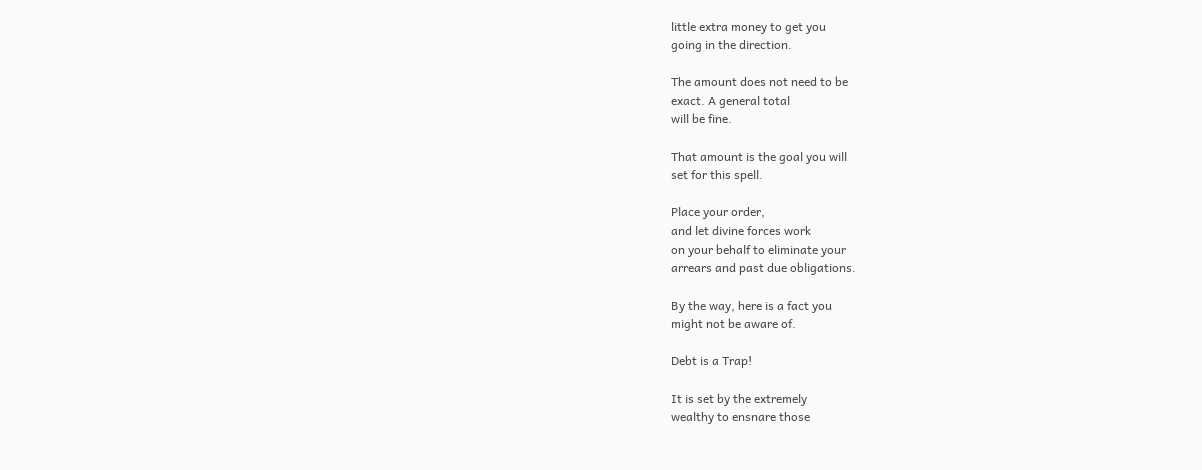little extra money to get you
going in the direction.

The amount does not need to be
exact. A general total
will be fine.

That amount is the goal you will
set for this spell.

Place your order,
and let divine forces work
on your behalf to eliminate your
arrears and past due obligations.

By the way, here is a fact you
might not be aware of.

Debt is a Trap!

It is set by the extremely
wealthy to ensnare those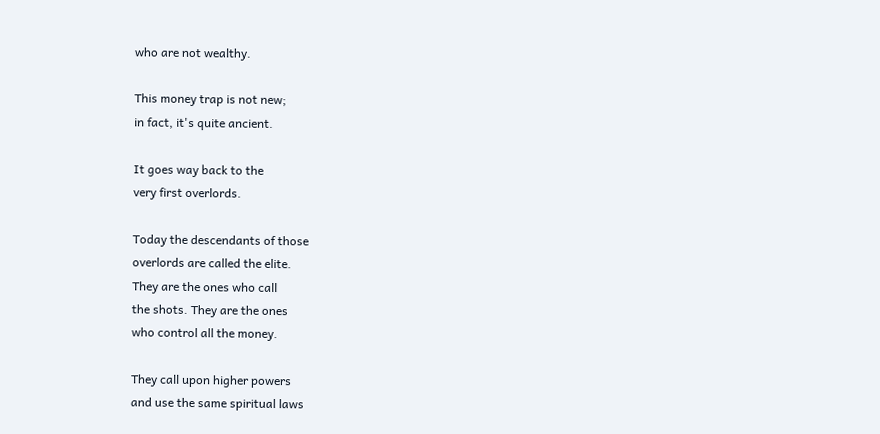who are not wealthy.

This money trap is not new;
in fact, it's quite ancient.

It goes way back to the
very first overlords.

Today the descendants of those
overlords are called the elite.
They are the ones who call
the shots. They are the ones
who control all the money.

They call upon higher powers
and use the same spiritual laws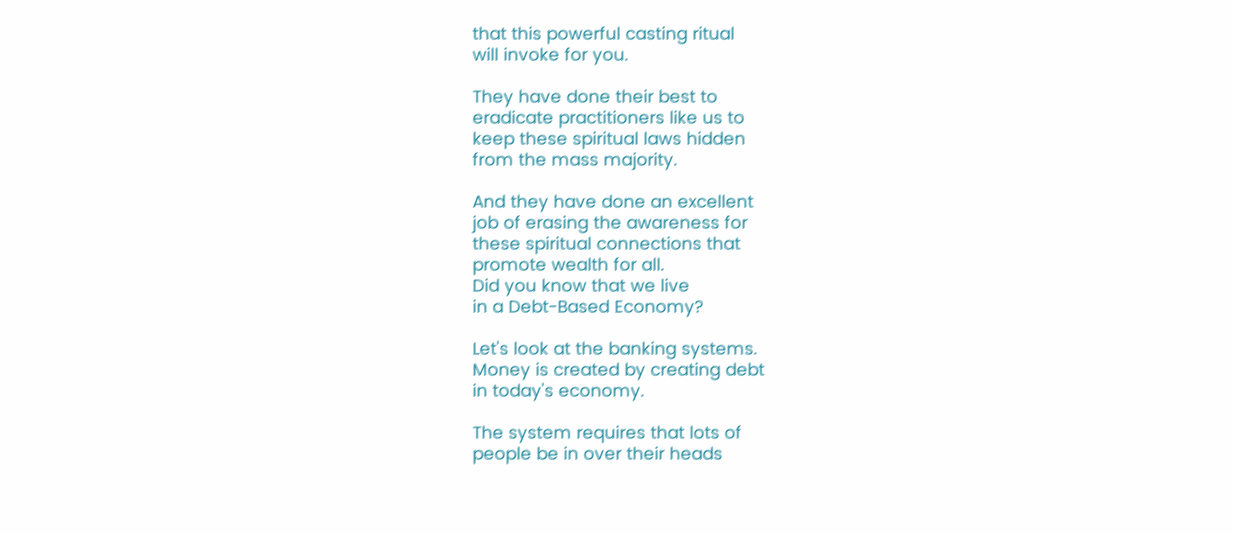that this powerful casting ritual
will invoke for you.

They have done their best to
eradicate practitioners like us to
keep these spiritual laws hidden
from the mass majority.

And they have done an excellent
job of erasing the awareness for
these spiritual connections that
promote wealth for all.
Did you know that we live
in a Debt-Based Economy?

Let's look at the banking systems.
Money is created by creating debt
in today's economy.

The system requires that lots of
people be in over their heads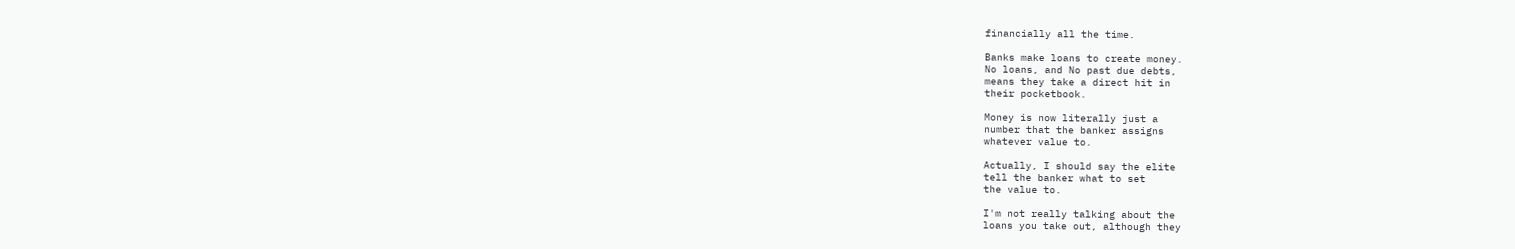financially all the time.

Banks make loans to create money.
No loans, and No past due debts,
means they take a direct hit in
their pocketbook.

Money is now literally just a
number that the banker assigns
whatever value to.

Actually, I should say the elite
tell the banker what to set
the value to.

I'm not really talking about the
loans you take out, although they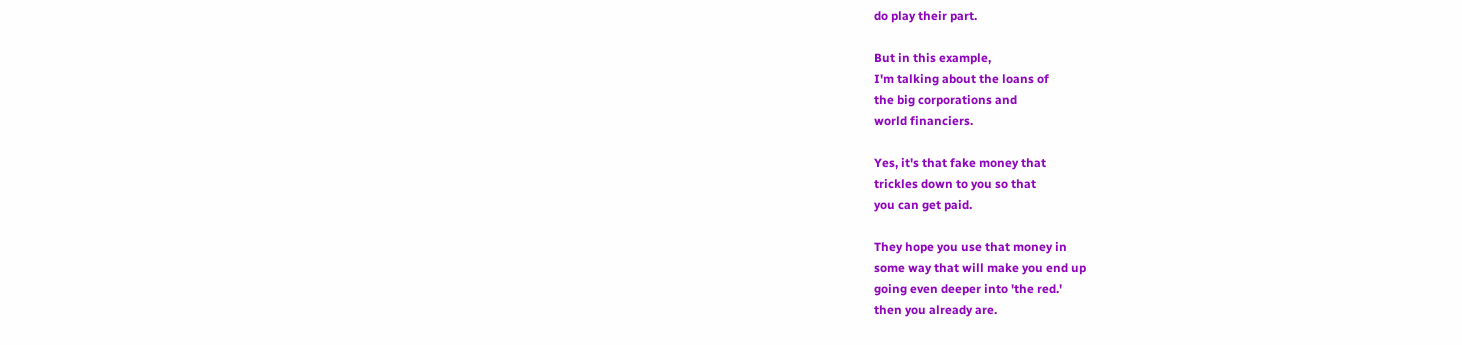do play their part.

But in this example,
I'm talking about the loans of
the big corporations and
world financiers.

Yes, it's that fake money that
trickles down to you so that
you can get paid.

They hope you use that money in
some way that will make you end up
going even deeper into 'the red.'
then you already are.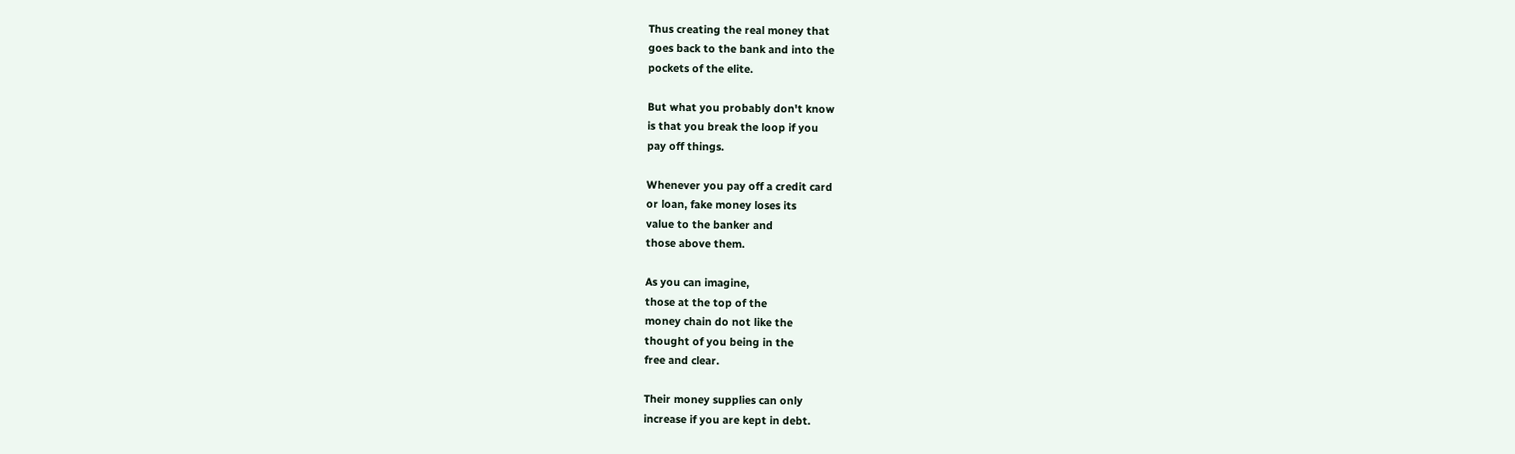Thus creating the real money that
goes back to the bank and into the
pockets of the elite.

But what you probably don't know
is that you break the loop if you
pay off things.

Whenever you pay off a credit card
or loan, fake money loses its
value to the banker and
those above them.

As you can imagine,
those at the top of the
money chain do not like the
thought of you being in the
free and clear.

Their money supplies can only
increase if you are kept in debt.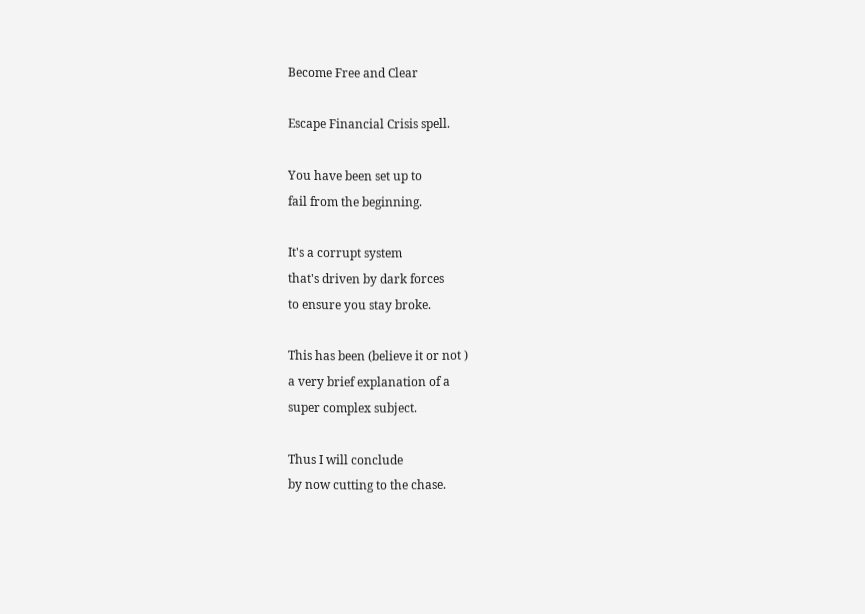Become Free and Clear

Escape Financial Crisis spell.

You have been set up to
fail from the beginning.

It's a corrupt system
that's driven by dark forces
to ensure you stay broke.

This has been (believe it or not )
a very brief explanation of a
super complex subject.

Thus I will conclude
by now cutting to the chase.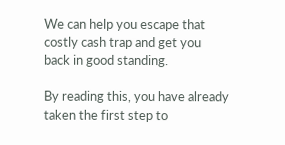We can help you escape that
costly cash trap and get you
back in good standing.

By reading this, you have already
taken the first step to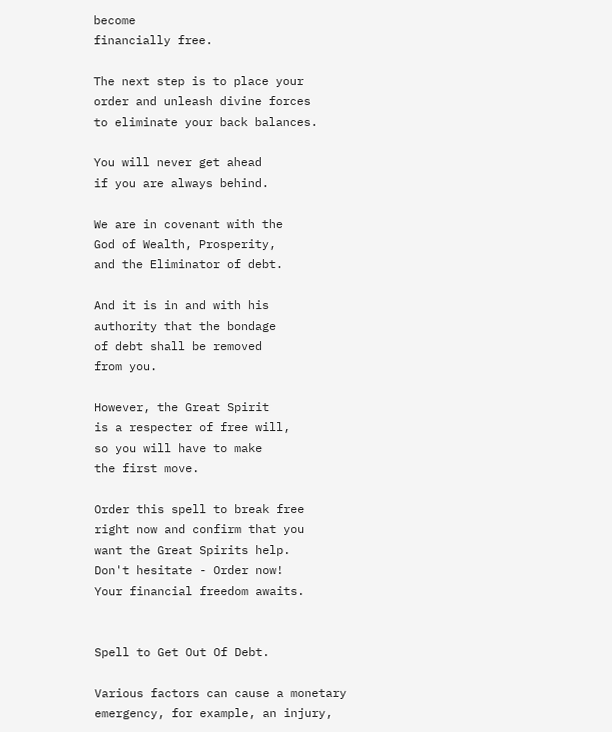become
financially free.

The next step is to place your
order and unleash divine forces
to eliminate your back balances.

You will never get ahead
if you are always behind.

We are in covenant with the
God of Wealth, Prosperity,
and the Eliminator of debt.

And it is in and with his
authority that the bondage
of debt shall be removed
from you.

However, the Great Spirit
is a respecter of free will,
so you will have to make
the first move.

Order this spell to break free
right now and confirm that you
want the Great Spirits help.
Don't hesitate - Order now!
Your financial freedom awaits.


Spell to Get Out Of Debt.

Various factors can cause a monetary emergency, for example, an injury,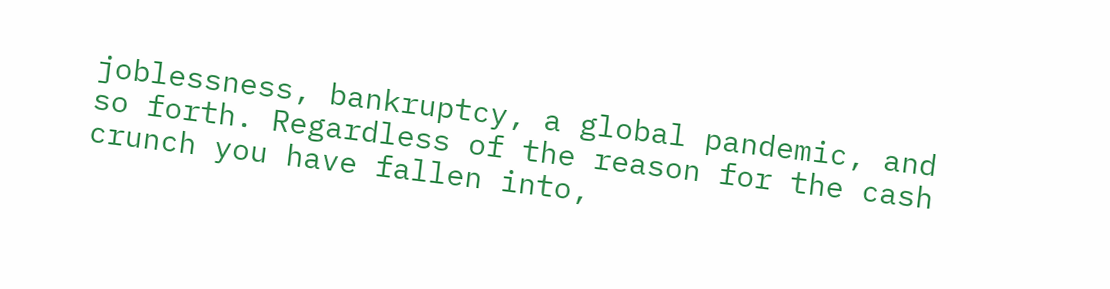joblessness, bankruptcy, a global pandemic, and so forth. Regardless of the reason for the cash crunch you have fallen into,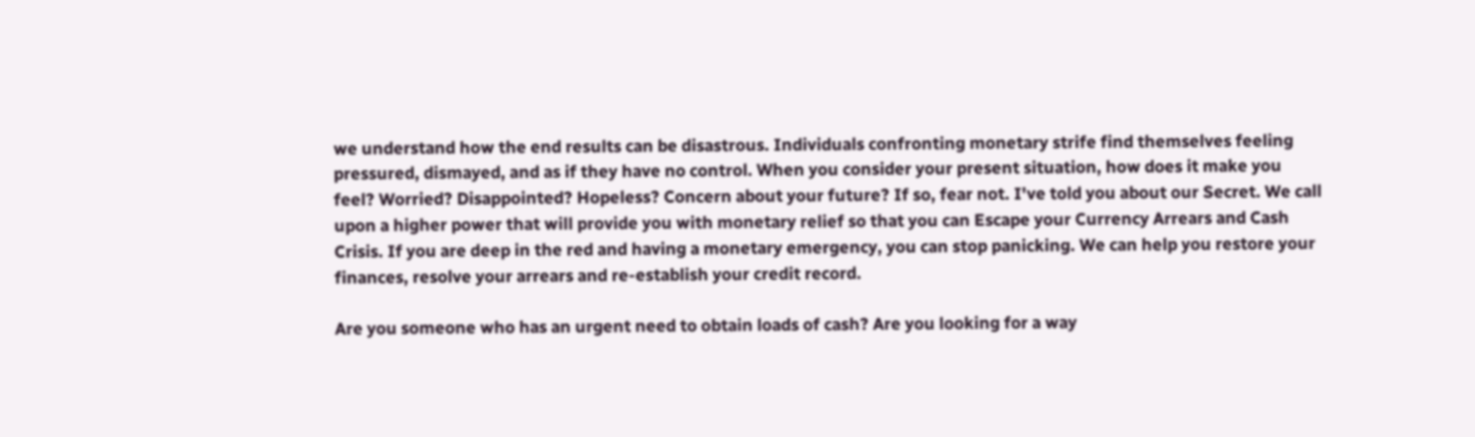we understand how the end results can be disastrous. Individuals confronting monetary strife find themselves feeling pressured, dismayed, and as if they have no control. When you consider your present situation, how does it make you feel? Worried? Disappointed? Hopeless? Concern about your future? If so, fear not. I've told you about our Secret. We call upon a higher power that will provide you with monetary relief so that you can Escape your Currency Arrears and Cash Crisis. If you are deep in the red and having a monetary emergency, you can stop panicking. We can help you restore your finances, resolve your arrears and re-establish your credit record.

Are you someone who has an urgent need to obtain loads of cash? Are you looking for a way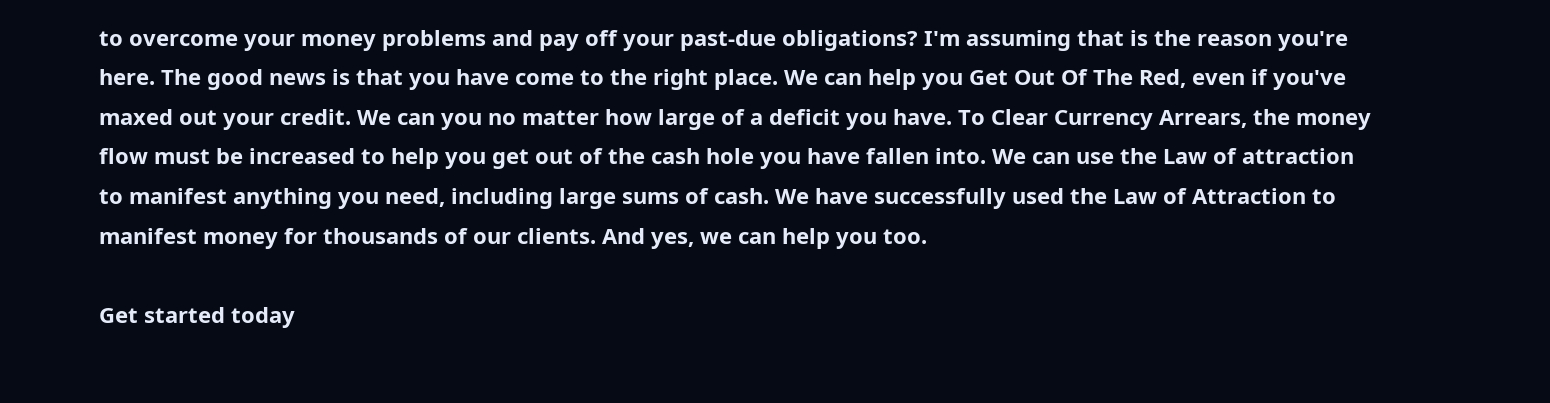to overcome your money problems and pay off your past-due obligations? I'm assuming that is the reason you're here. The good news is that you have come to the right place. We can help you Get Out Of The Red, even if you've maxed out your credit. We can you no matter how large of a deficit you have. To Clear Currency Arrears, the money flow must be increased to help you get out of the cash hole you have fallen into. We can use the Law of attraction to manifest anything you need, including large sums of cash. We have successfully used the Law of Attraction to manifest money for thousands of our clients. And yes, we can help you too.

Get started today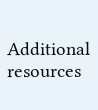Additional resources